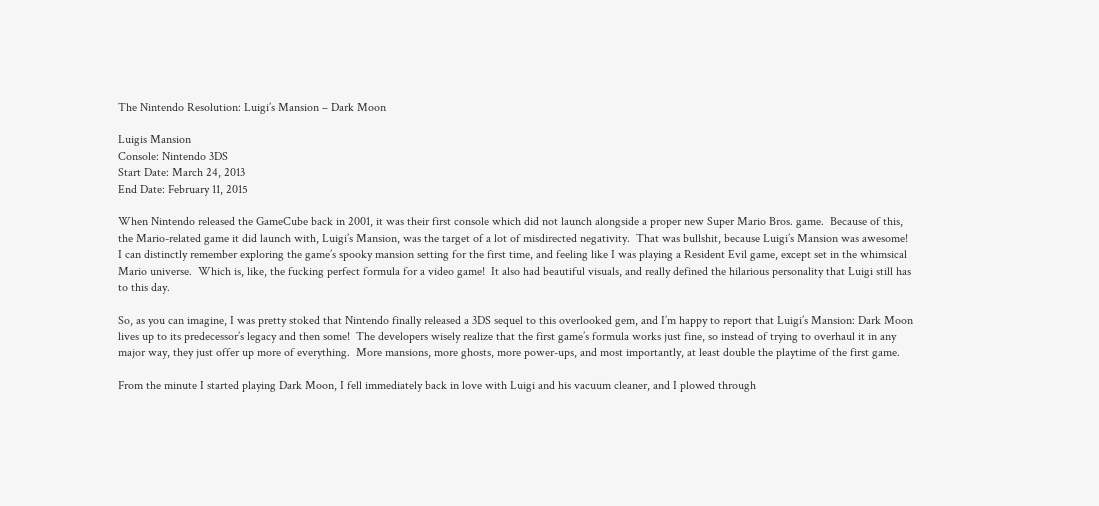The Nintendo Resolution: Luigi’s Mansion – Dark Moon

Luigis Mansion
Console: Nintendo 3DS
Start Date: March 24, 2013
End Date: February 11, 2015

When Nintendo released the GameCube back in 2001, it was their first console which did not launch alongside a proper new Super Mario Bros. game.  Because of this, the Mario-related game it did launch with, Luigi’s Mansion, was the target of a lot of misdirected negativity.  That was bullshit, because Luigi’s Mansion was awesome!  I can distinctly remember exploring the game’s spooky mansion setting for the first time, and feeling like I was playing a Resident Evil game, except set in the whimsical Mario universe.  Which is, like, the fucking perfect formula for a video game!  It also had beautiful visuals, and really defined the hilarious personality that Luigi still has to this day.

So, as you can imagine, I was pretty stoked that Nintendo finally released a 3DS sequel to this overlooked gem, and I’m happy to report that Luigi’s Mansion: Dark Moon lives up to its predecessor’s legacy and then some!  The developers wisely realize that the first game’s formula works just fine, so instead of trying to overhaul it in any major way, they just offer up more of everything.  More mansions, more ghosts, more power-ups, and most importantly, at least double the playtime of the first game.

From the minute I started playing Dark Moon, I fell immediately back in love with Luigi and his vacuum cleaner, and I plowed through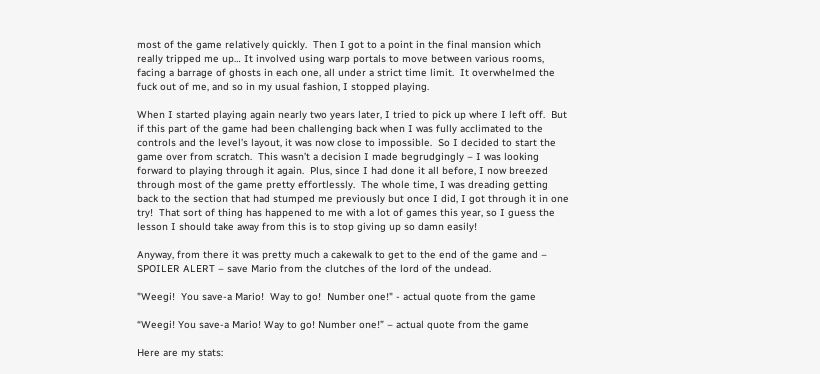most of the game relatively quickly.  Then I got to a point in the final mansion which really tripped me up… It involved using warp portals to move between various rooms, facing a barrage of ghosts in each one, all under a strict time limit.  It overwhelmed the fuck out of me, and so in my usual fashion, I stopped playing.

When I started playing again nearly two years later, I tried to pick up where I left off.  But if this part of the game had been challenging back when I was fully acclimated to the controls and the level’s layout, it was now close to impossible.  So I decided to start the game over from scratch.  This wasn’t a decision I made begrudgingly – I was looking forward to playing through it again.  Plus, since I had done it all before, I now breezed through most of the game pretty effortlessly.  The whole time, I was dreading getting back to the section that had stumped me previously but once I did, I got through it in one try!  That sort of thing has happened to me with a lot of games this year, so I guess the lesson I should take away from this is to stop giving up so damn easily!

Anyway, from there it was pretty much a cakewalk to get to the end of the game and – SPOILER ALERT – save Mario from the clutches of the lord of the undead.

"Weegi!  You save-a Mario!  Way to go!  Number one!" - actual quote from the game

“Weegi! You save-a Mario! Way to go! Number one!” – actual quote from the game

Here are my stats: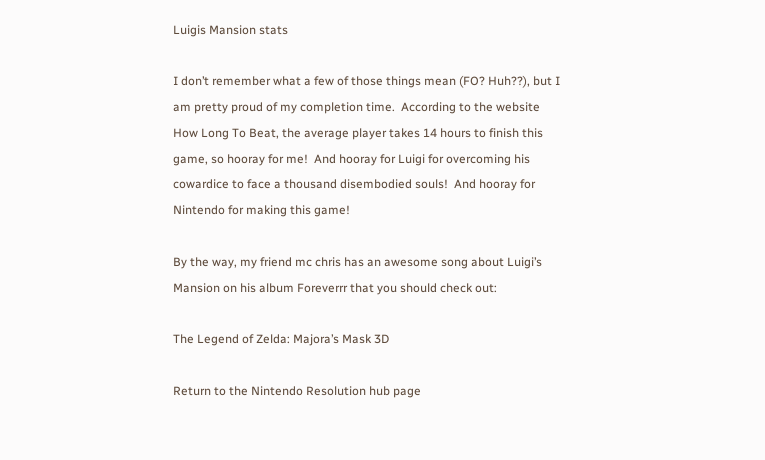Luigis Mansion stats

I don’t remember what a few of those things mean (FO? Huh??), but I am pretty proud of my completion time.  According to the website How Long To Beat, the average player takes 14 hours to finish this game, so hooray for me!  And hooray for Luigi for overcoming his cowardice to face a thousand disembodied souls!  And hooray for Nintendo for making this game!

By the way, my friend mc chris has an awesome song about Luigi’s Mansion on his album Foreverrr that you should check out:

The Legend of Zelda: Majora’s Mask 3D

Return to the Nintendo Resolution hub page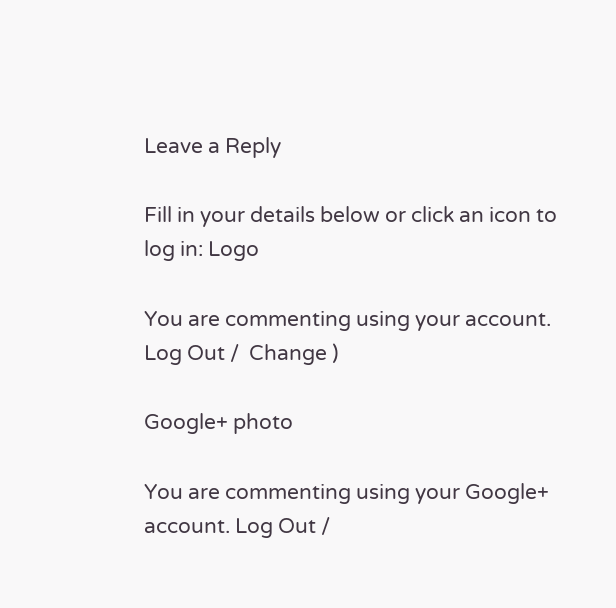Leave a Reply

Fill in your details below or click an icon to log in: Logo

You are commenting using your account. Log Out /  Change )

Google+ photo

You are commenting using your Google+ account. Log Out /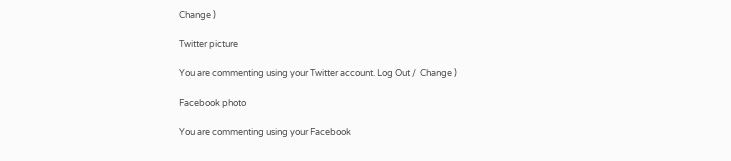Change )

Twitter picture

You are commenting using your Twitter account. Log Out /  Change )

Facebook photo

You are commenting using your Facebook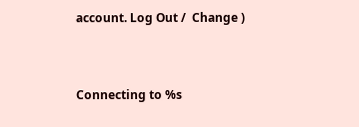account. Log Out /  Change )


Connecting to %s